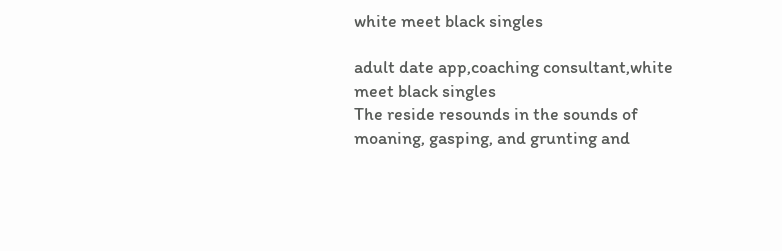white meet black singles

adult date app,coaching consultant,white meet black singles
The reside resounds in the sounds of moaning, gasping, and grunting and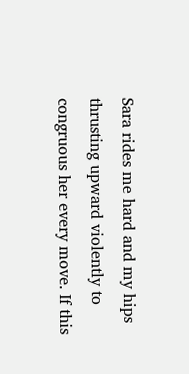Sara rides me hard and my hips thrusting upward violently to congruous her every move. If this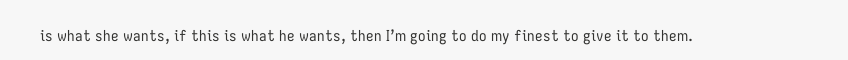is what she wants, if this is what he wants, then I’m going to do my finest to give it to them.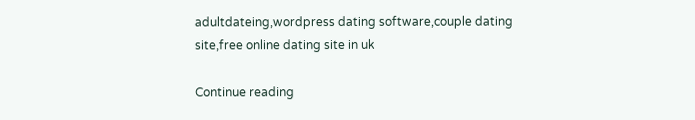adultdateing,wordpress dating software,couple dating site,free online dating site in uk

Continue reading